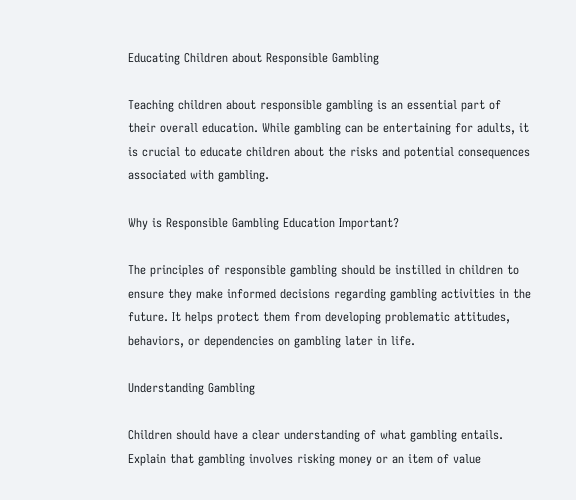Educating Children about Responsible Gambling

Teaching children about responsible gambling is an essential part of their overall education. While gambling can be entertaining for adults, it is crucial to educate children about the risks and potential consequences associated with gambling.

Why is Responsible Gambling Education Important?

The principles of responsible gambling should be instilled in children to ensure they make informed decisions regarding gambling activities in the future. It helps protect them from developing problematic attitudes, behaviors, or dependencies on gambling later in life.

Understanding Gambling

Children should have a clear understanding of what gambling entails. Explain that gambling involves risking money or an item of value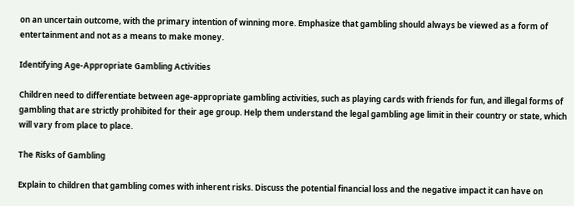on an uncertain outcome, with the primary intention of winning more. Emphasize that gambling should always be viewed as a form of entertainment and not as a means to make money.

Identifying Age-Appropriate Gambling Activities

Children need to differentiate between age-appropriate gambling activities, such as playing cards with friends for fun, and illegal forms of gambling that are strictly prohibited for their age group. Help them understand the legal gambling age limit in their country or state, which will vary from place to place.

The Risks of Gambling

Explain to children that gambling comes with inherent risks. Discuss the potential financial loss and the negative impact it can have on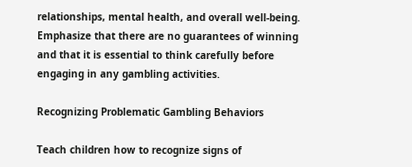relationships, mental health, and overall well-being. Emphasize that there are no guarantees of winning and that it is essential to think carefully before engaging in any gambling activities.

Recognizing Problematic Gambling Behaviors

Teach children how to recognize signs of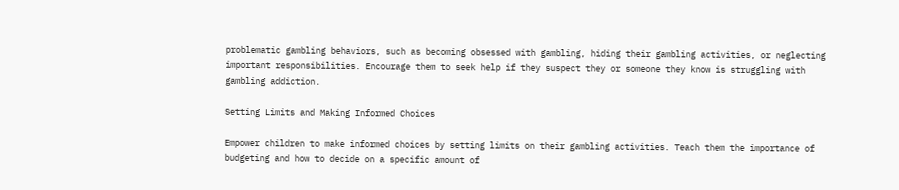problematic gambling behaviors, such as becoming obsessed with gambling, hiding their gambling activities, or neglecting important responsibilities. Encourage them to seek help if they suspect they or someone they know is struggling with gambling addiction.

Setting Limits and Making Informed Choices

Empower children to make informed choices by setting limits on their gambling activities. Teach them the importance of budgeting and how to decide on a specific amount of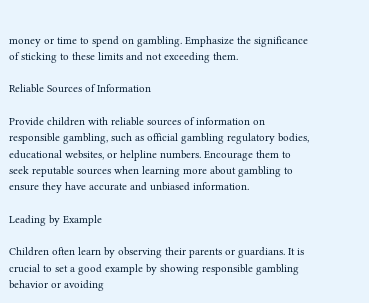money or time to spend on gambling. Emphasize the significance of sticking to these limits and not exceeding them.

Reliable Sources of Information

Provide children with reliable sources of information on responsible gambling, such as official gambling regulatory bodies, educational websites, or helpline numbers. Encourage them to seek reputable sources when learning more about gambling to ensure they have accurate and unbiased information.

Leading by Example

Children often learn by observing their parents or guardians. It is crucial to set a good example by showing responsible gambling behavior or avoiding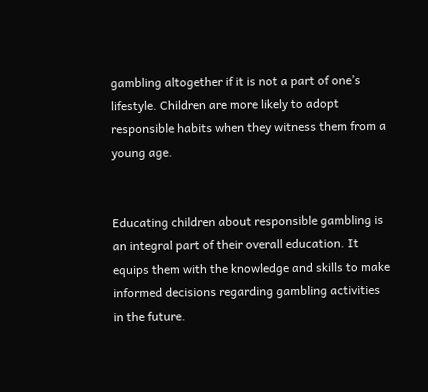gambling altogether if it is not a part of one’s lifestyle. Children are more likely to adopt responsible habits when they witness them from a young age.


Educating children about responsible gambling is an integral part of their overall education. It equips them with the knowledge and skills to make informed decisions regarding gambling activities in the future.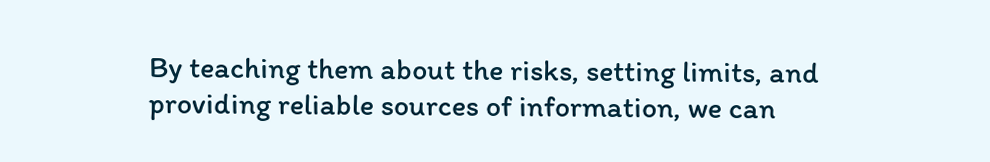By teaching them about the risks, setting limits, and providing reliable sources of information, we can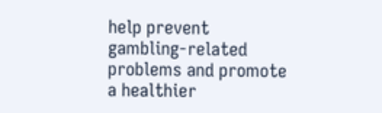help prevent gambling-related problems and promote a healthier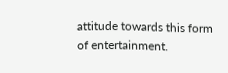attitude towards this form of entertainment.